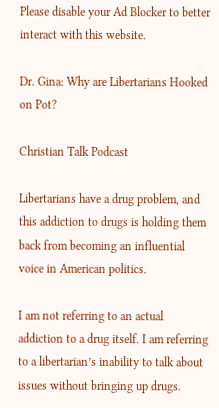Please disable your Ad Blocker to better interact with this website.

Dr. Gina: Why are Libertarians Hooked on Pot?

Christian Talk Podcast

Libertarians have a drug problem, and this addiction to drugs is holding them back from becoming an influential voice in American politics.

I am not referring to an actual addiction to a drug itself. I am referring to a libertarian’s inability to talk about issues without bringing up drugs.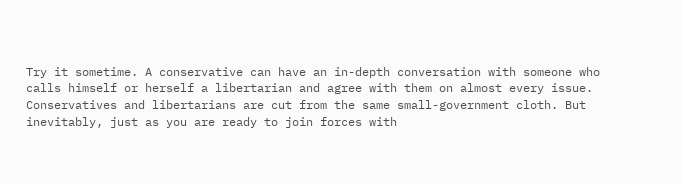Try it sometime. A conservative can have an in-depth conversation with someone who calls himself or herself a libertarian and agree with them on almost every issue. Conservatives and libertarians are cut from the same small-government cloth. But inevitably, just as you are ready to join forces with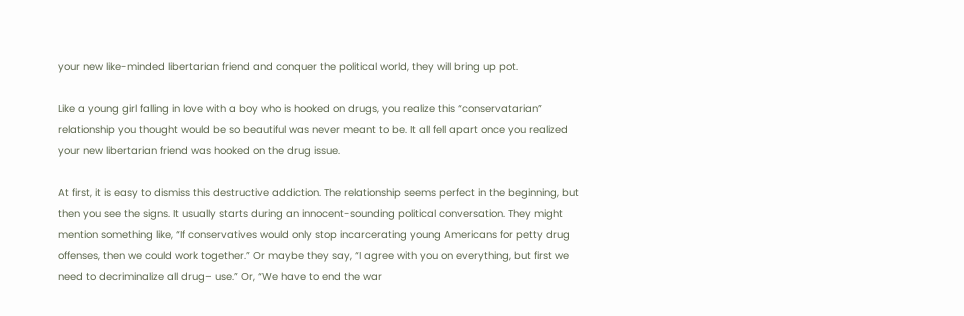your new like-minded libertarian friend and conquer the political world, they will bring up pot.

Like a young girl falling in love with a boy who is hooked on drugs, you realize this “conservatarian” relationship you thought would be so beautiful was never meant to be. It all fell apart once you realized your new libertarian friend was hooked on the drug issue.

At first, it is easy to dismiss this destructive addiction. The relationship seems perfect in the beginning, but then you see the signs. It usually starts during an innocent-sounding political conversation. They might mention something like, “If conservatives would only stop incarcerating young Americans for petty drug offenses, then we could work together.” Or maybe they say, “I agree with you on everything, but first we need to decriminalize all drug– use.” Or, “We have to end the war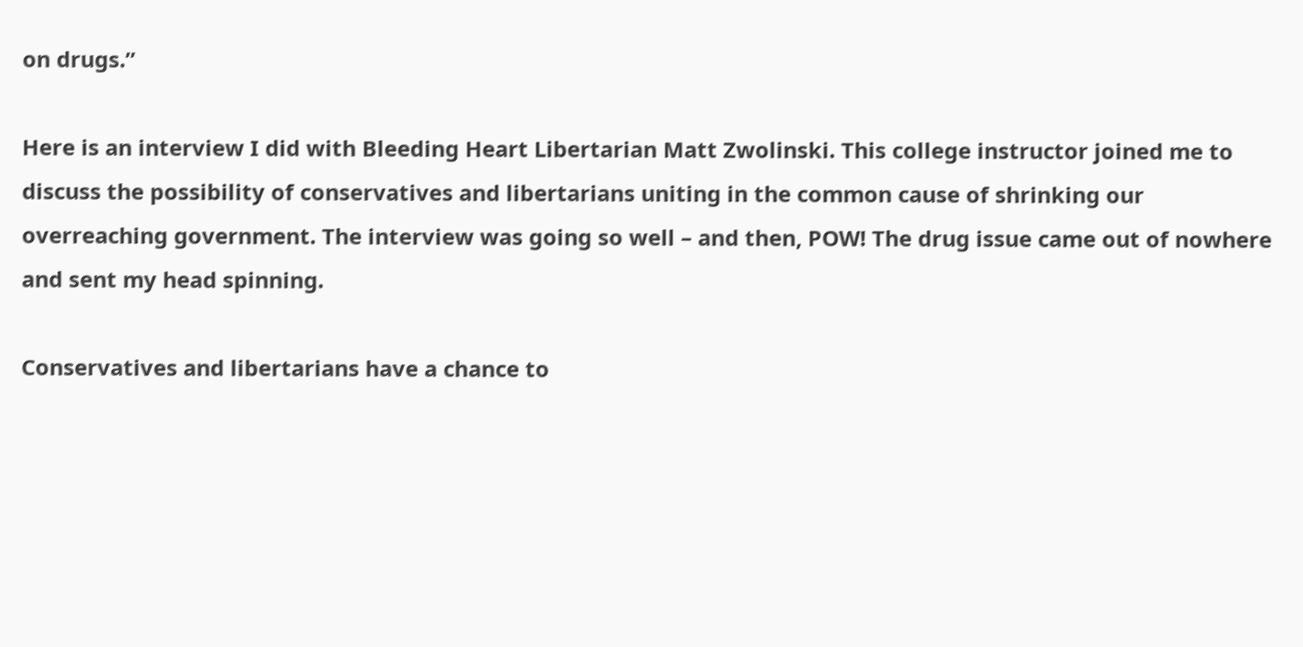on drugs.”

Here is an interview I did with Bleeding Heart Libertarian Matt Zwolinski. This college instructor joined me to discuss the possibility of conservatives and libertarians uniting in the common cause of shrinking our overreaching government. The interview was going so well – and then, POW! The drug issue came out of nowhere and sent my head spinning.

Conservatives and libertarians have a chance to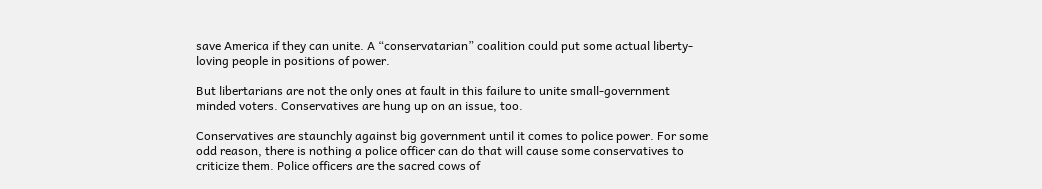save America if they can unite. A “conservatarian” coalition could put some actual liberty-loving people in positions of power.

But libertarians are not the only ones at fault in this failure to unite small-government minded voters. Conservatives are hung up on an issue, too.

Conservatives are staunchly against big government until it comes to police power. For some odd reason, there is nothing a police officer can do that will cause some conservatives to criticize them. Police officers are the sacred cows of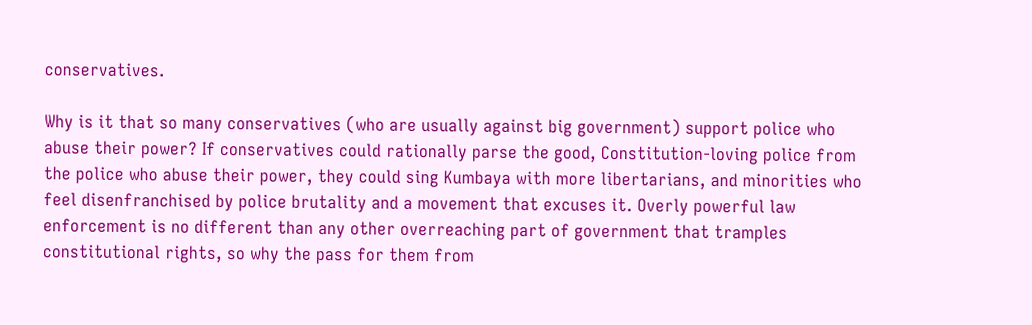conservatives.

Why is it that so many conservatives (who are usually against big government) support police who abuse their power? If conservatives could rationally parse the good, Constitution-loving police from the police who abuse their power, they could sing Kumbaya with more libertarians, and minorities who feel disenfranchised by police brutality and a movement that excuses it. Overly powerful law enforcement is no different than any other overreaching part of government that tramples constitutional rights, so why the pass for them from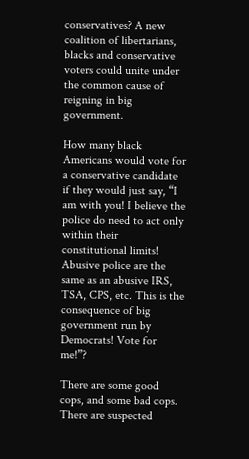conservatives? A new coalition of libertarians, blacks and conservative voters could unite under the common cause of reigning in big government.

How many black Americans would vote for a conservative candidate if they would just say, “I am with you! I believe the police do need to act only within their constitutional limits! Abusive police are the same as an abusive IRS, TSA, CPS, etc. This is the consequence of big government run by Democrats! Vote for me!”?

There are some good cops, and some bad cops. There are suspected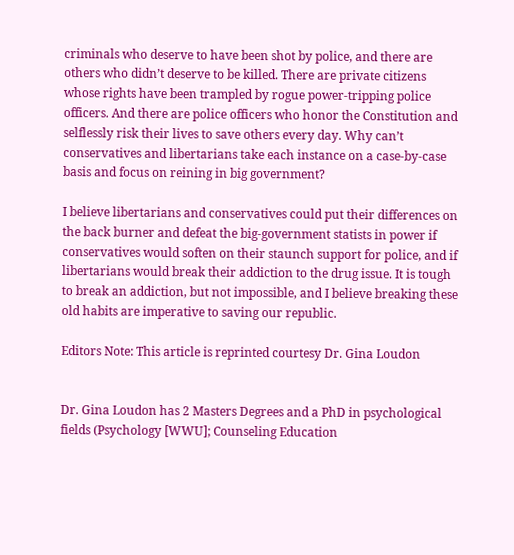criminals who deserve to have been shot by police, and there are others who didn’t deserve to be killed. There are private citizens whose rights have been trampled by rogue power-tripping police officers. And there are police officers who honor the Constitution and selflessly risk their lives to save others every day. Why can’t conservatives and libertarians take each instance on a case-by-case basis and focus on reining in big government?

I believe libertarians and conservatives could put their differences on the back burner and defeat the big-government statists in power if conservatives would soften on their staunch support for police, and if libertarians would break their addiction to the drug issue. It is tough to break an addiction, but not impossible, and I believe breaking these old habits are imperative to saving our republic.

Editors Note: This article is reprinted courtesy Dr. Gina Loudon


Dr. Gina Loudon has 2 Masters Degrees and a PhD in psychological fields (Psychology [WWU]; Counseling Education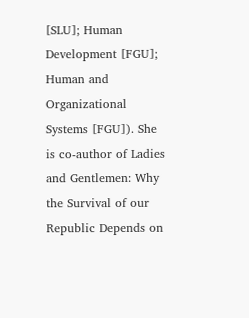[SLU]; Human Development [FGU];  Human and Organizational Systems [FGU]). She is co-author of Ladies and Gentlemen: Why the Survival of our Republic Depends on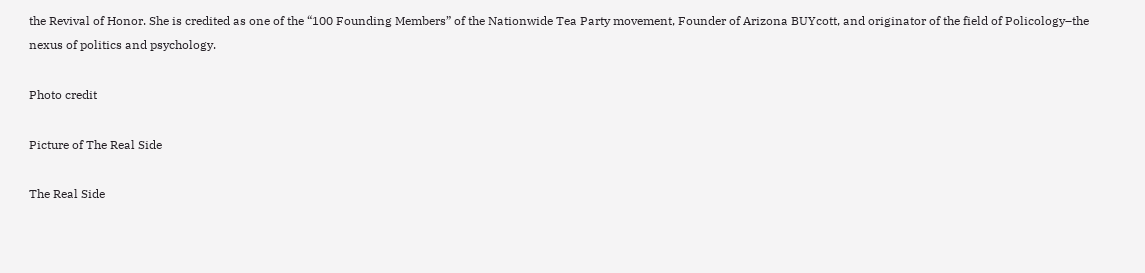the Revival of Honor. She is credited as one of the “100 Founding Members” of the Nationwide Tea Party movement, Founder of Arizona BUYcott, and originator of the field of Policology–the nexus of politics and psychology.

Photo credit

Picture of The Real Side

The Real Side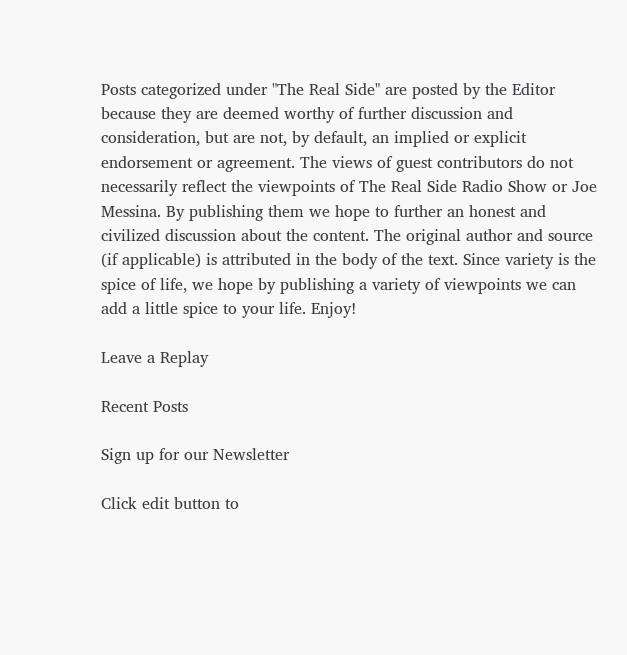Posts categorized under "The Real Side" are posted by the Editor because they are deemed worthy of further discussion and consideration, but are not, by default, an implied or explicit endorsement or agreement. The views of guest contributors do not necessarily reflect the viewpoints of The Real Side Radio Show or Joe Messina. By publishing them we hope to further an honest and civilized discussion about the content. The original author and source (if applicable) is attributed in the body of the text. Since variety is the spice of life, we hope by publishing a variety of viewpoints we can add a little spice to your life. Enjoy!

Leave a Replay

Recent Posts

Sign up for our Newsletter

Click edit button to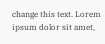change this text. Lorem ipsum dolor sit amet,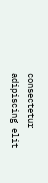consectetur adipiscing elit